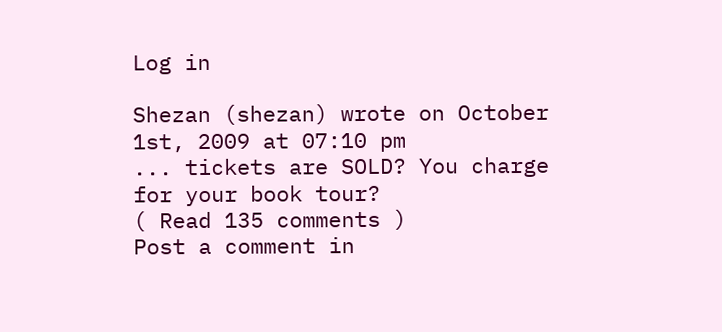Log in

Shezan (shezan) wrote on October 1st, 2009 at 07:10 pm
... tickets are SOLD? You charge for your book tour?
( Read 135 comments )
Post a comment in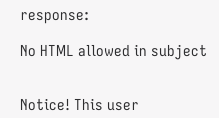response:

No HTML allowed in subject


Notice! This user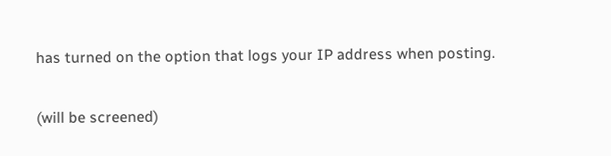has turned on the option that logs your IP address when posting.

(will be screened)